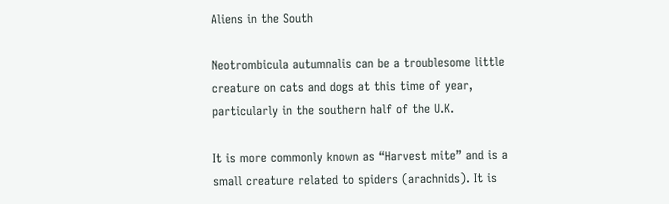Aliens in the South

Neotrombicula autumnalis can be a troublesome little creature on cats and dogs at this time of year, particularly in the southern half of the U.K.

It is more commonly known as “Harvest mite” and is a small creature related to spiders (arachnids). It is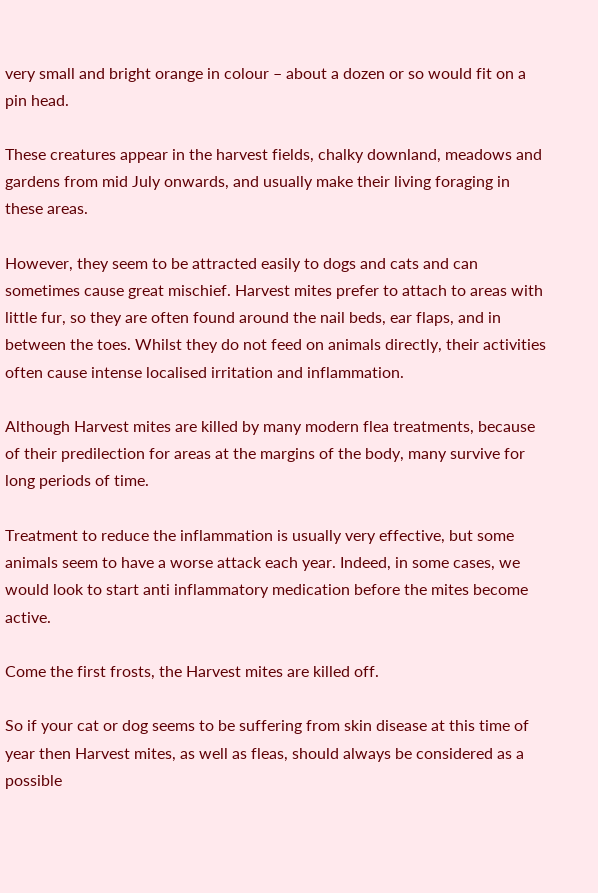very small and bright orange in colour – about a dozen or so would fit on a pin head.

These creatures appear in the harvest fields, chalky downland, meadows and gardens from mid July onwards, and usually make their living foraging in these areas.

However, they seem to be attracted easily to dogs and cats and can sometimes cause great mischief. Harvest mites prefer to attach to areas with little fur, so they are often found around the nail beds, ear flaps, and in between the toes. Whilst they do not feed on animals directly, their activities often cause intense localised irritation and inflammation.

Although Harvest mites are killed by many modern flea treatments, because of their predilection for areas at the margins of the body, many survive for long periods of time.

Treatment to reduce the inflammation is usually very effective, but some animals seem to have a worse attack each year. Indeed, in some cases, we would look to start anti inflammatory medication before the mites become active.

Come the first frosts, the Harvest mites are killed off.

So if your cat or dog seems to be suffering from skin disease at this time of year then Harvest mites, as well as fleas, should always be considered as a possible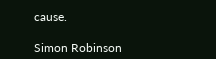cause.

Simon Robinson